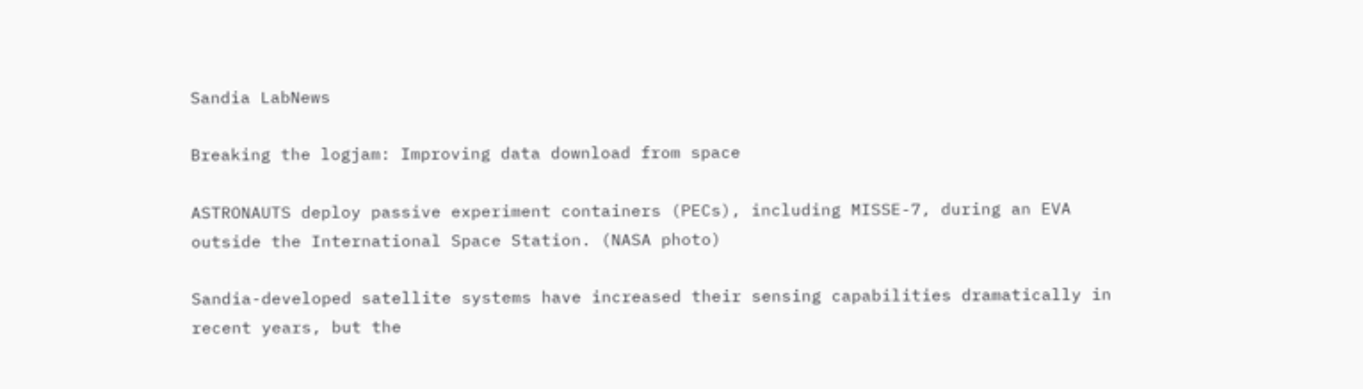Sandia LabNews

Breaking the logjam: Improving data download from space

ASTRONAUTS deploy passive experiment containers (PECs), including MISSE-7, during an EVA outside the International Space Station. (NASA photo)

Sandia-developed satellite systems have increased their sensing capabilities dramatically in recent years, but the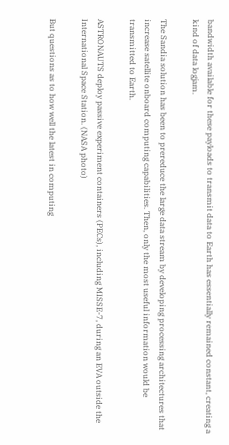bandwidth available for these payloads to transmit data to Earth has essentially remained constant, creating a kind of data logjam.

The Sandia solution has been to prereduce the large data stream by developing processing architectures that increase satellite onboard computing capabilities. Then, only the most useful information would be transmitted to Earth.

ASTRONAUTS deploy passive experiment containers (PECs), including MISSE-7, during an EVA outside the International Space Station. (NASA photo)

But questions as to how well the latest in computing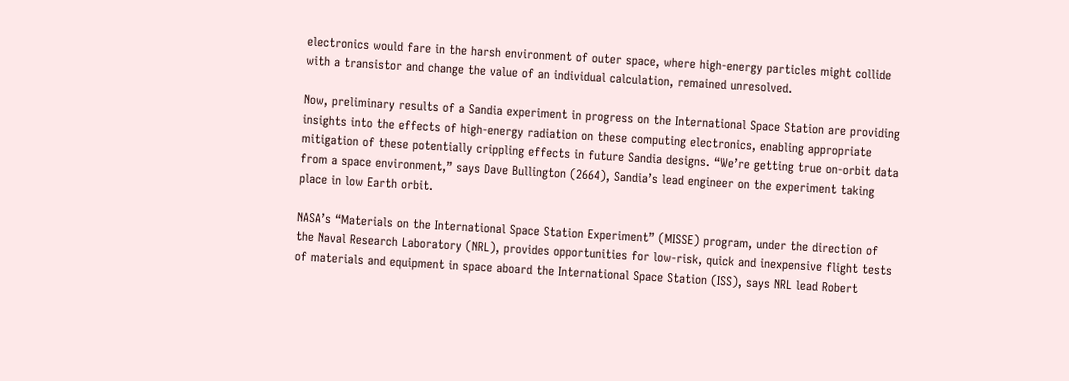electronics would fare in the harsh environment of outer space, where high-energy particles might collide with a transistor and change the value of an individual calculation, remained unresolved.

Now, preliminary results of a Sandia experiment in progress on the International Space Station are providing insights into the effects of high-energy radiation on these computing electronics, enabling appropriate mitigation of these potentially crippling effects in future Sandia designs. “We’re getting true on-orbit data from a space environment,” says Dave Bullington (2664), Sandia’s lead engineer on the experiment taking place in low Earth orbit.

NASA’s “Materials on the International Space Station Experiment” (MISSE) program, under the direction of the Naval Research Laboratory (NRL), provides opportunities for low-risk, quick and inexpensive flight tests of materials and equipment in space aboard the International Space Station (ISS), says NRL lead Robert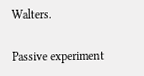Walters.

Passive experiment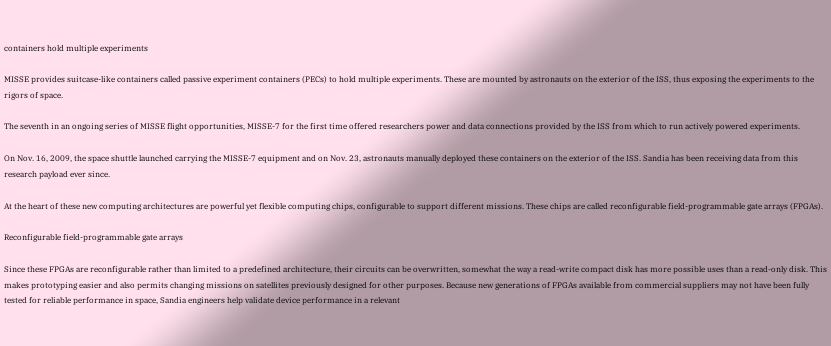containers hold multiple experiments

MISSE provides suitcase-like containers called passive experiment containers (PECs) to hold multiple experiments. These are mounted by astronauts on the exterior of the ISS, thus exposing the experiments to the rigors of space.

The seventh in an ongoing series of MISSE flight opportunities, MISSE-7 for the first time offered researchers power and data connections provided by the ISS from which to run actively powered experiments.

On Nov. 16, 2009, the space shuttle launched carrying the MISSE-7 equipment and on Nov. 23, astronauts manually deployed these containers on the exterior of the ISS. Sandia has been receiving data from this research payload ever since.

At the heart of these new computing architectures are powerful yet flexible computing chips, configurable to support different missions. These chips are called reconfigurable field-programmable gate arrays (FPGAs).

Reconfigurable field-programmable gate arrays

Since these FPGAs are reconfigurable rather than limited to a predefined architecture, their circuits can be overwritten, somewhat the way a read-write compact disk has more possible uses than a read-only disk. This makes prototyping easier and also permits changing missions on satellites previously designed for other purposes. Because new generations of FPGAs available from commercial suppliers may not have been fully tested for reliable performance in space, Sandia engineers help validate device performance in a relevant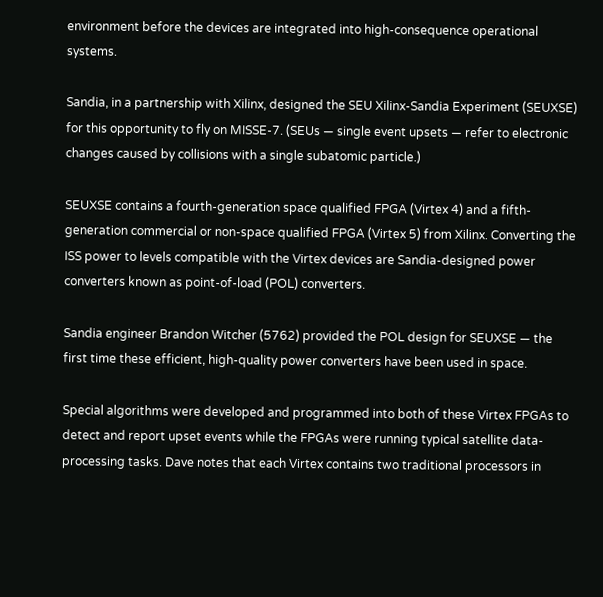environment before the devices are integrated into high-consequence operational systems.

Sandia, in a partnership with Xilinx, designed the SEU Xilinx-Sandia Experiment (SEUXSE) for this opportunity to fly on MISSE-7. (SEUs — single event upsets — refer to electronic changes caused by collisions with a single subatomic particle.)

SEUXSE contains a fourth-generation space qualified FPGA (Virtex 4) and a fifth-generation commercial or non-space qualified FPGA (Virtex 5) from Xilinx. Converting the ISS power to levels compatible with the Virtex devices are Sandia-designed power converters known as point-of-load (POL) converters.

Sandia engineer Brandon Witcher (5762) provided the POL design for SEUXSE — the first time these efficient, high-quality power converters have been used in space.

Special algorithms were developed and programmed into both of these Virtex FPGAs to detect and report upset events while the FPGAs were running typical satellite data-processing tasks. Dave notes that each Virtex contains two traditional processors in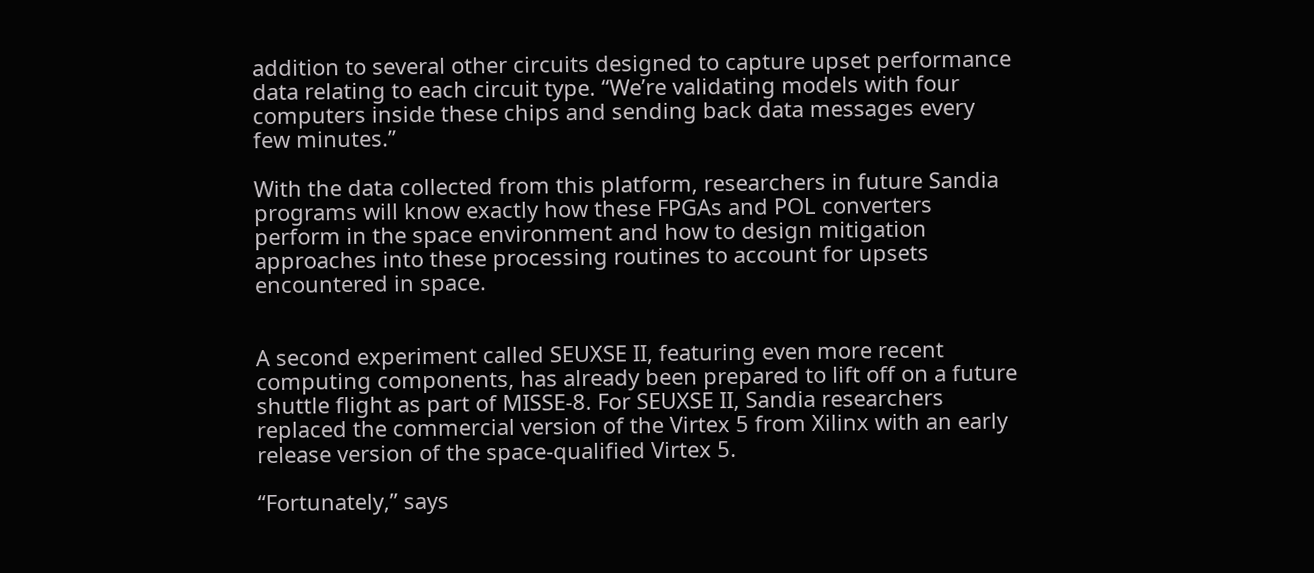addition to several other circuits designed to capture upset performance data relating to each circuit type. “We’re validating models with four computers inside these chips and sending back data messages every few minutes.”

With the data collected from this platform, researchers in future Sandia programs will know exactly how these FPGAs and POL converters perform in the space environment and how to design mitigation approaches into these processing routines to account for upsets encountered in space.


A second experiment called SEUXSE II, featuring even more recent computing components, has already been prepared to lift off on a future shuttle flight as part of MISSE-8. For SEUXSE II, Sandia researchers replaced the commercial version of the Virtex 5 from Xilinx with an early release version of the space-qualified Virtex 5.

“Fortunately,” says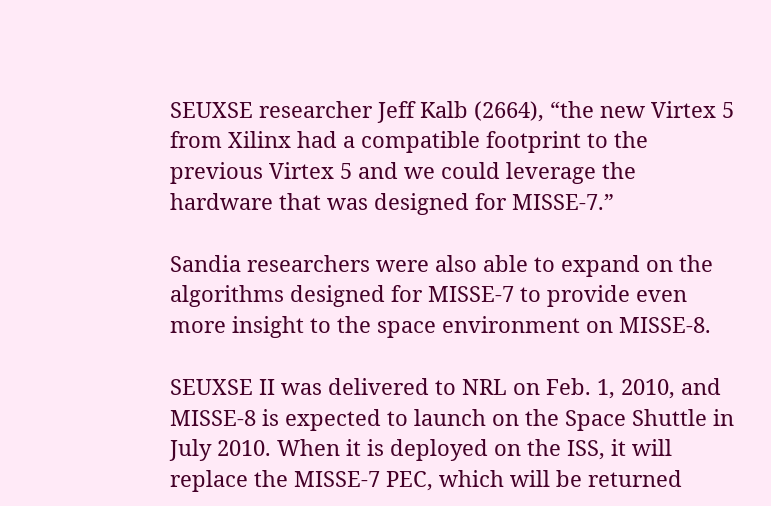SEUXSE researcher Jeff Kalb (2664), “the new Virtex 5 from Xilinx had a compatible footprint to the previous Virtex 5 and we could leverage the hardware that was designed for MISSE-7.”

Sandia researchers were also able to expand on the algorithms designed for MISSE-7 to provide even more insight to the space environment on MISSE-8.

SEUXSE II was delivered to NRL on Feb. 1, 2010, and MISSE-8 is expected to launch on the Space Shuttle in July 2010. When it is deployed on the ISS, it will replace the MISSE-7 PEC, which will be returned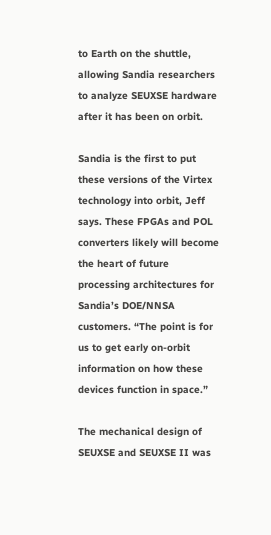to Earth on the shuttle, allowing Sandia researchers to analyze SEUXSE hardware after it has been on orbit.

Sandia is the first to put these versions of the Virtex technology into orbit, Jeff says. These FPGAs and POL converters likely will become the heart of future processing architectures for Sandia’s DOE/NNSA customers. “The point is for us to get early on-orbit information on how these devices function in space.”

The mechanical design of SEUXSE and SEUXSE II was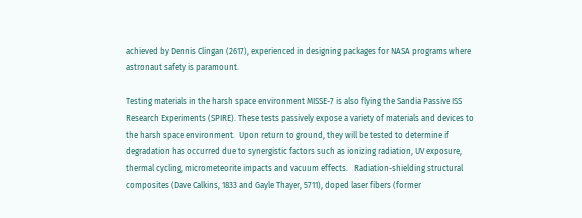achieved by Dennis Clingan (2617), experienced in designing packages for NASA programs where astronaut safety is paramount.

Testing materials in the harsh space environment MISSE-7 is also flying the Sandia Passive ISS Research Experiments (SPIRE). These tests passively expose a variety of materials and devices to the harsh space environment.  Upon return to ground, they will be tested to determine if degradation has occurred due to synergistic factors such as ionizing radiation, UV exposure, thermal cycling, micrometeorite impacts and vacuum effects.   Radiation-shielding structural composites (Dave Calkins, 1833 and Gayle Thayer, 5711), doped laser fibers (former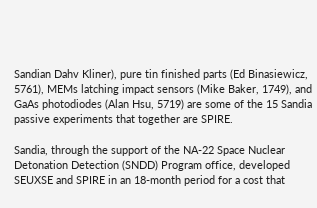Sandian Dahv Kliner), pure tin finished parts (Ed Binasiewicz, 5761), MEMs latching impact sensors (Mike Baker, 1749), and GaAs photodiodes (Alan Hsu, 5719) are some of the 15 Sandia passive experiments that together are SPIRE.

Sandia, through the support of the NA-22 Space Nuclear Detonation Detection (SNDD) Program office, developed SEUXSE and SPIRE in an 18-month period for a cost that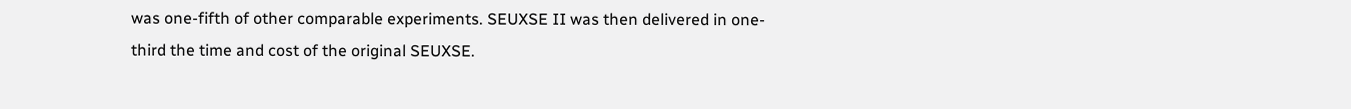was one-fifth of other comparable experiments. SEUXSE II was then delivered in one-third the time and cost of the original SEUXSE.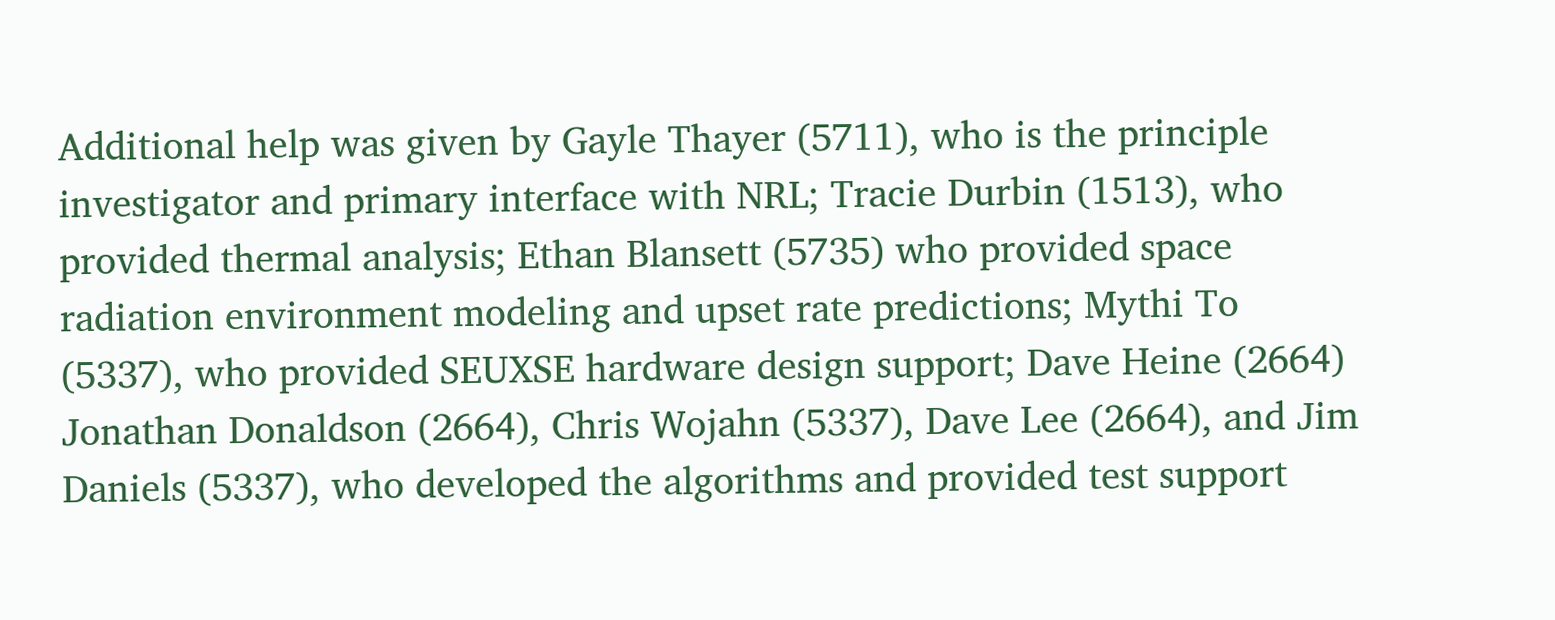Additional help was given by Gayle Thayer (5711), who is the principle investigator and primary interface with NRL; Tracie Durbin (1513), who provided thermal analysis; Ethan Blansett (5735) who provided space radiation environment modeling and upset rate predictions; Mythi To (5337), who provided SEUXSE hardware design support; Dave Heine (2664) Jonathan Donaldson (2664), Chris Wojahn (5337), Dave Lee (2664), and Jim Daniels (5337), who developed the algorithms and provided test support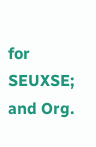for SEUXSE; and Org.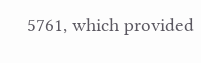5761, which provided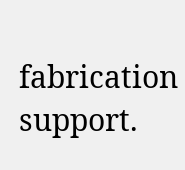fabrication support.